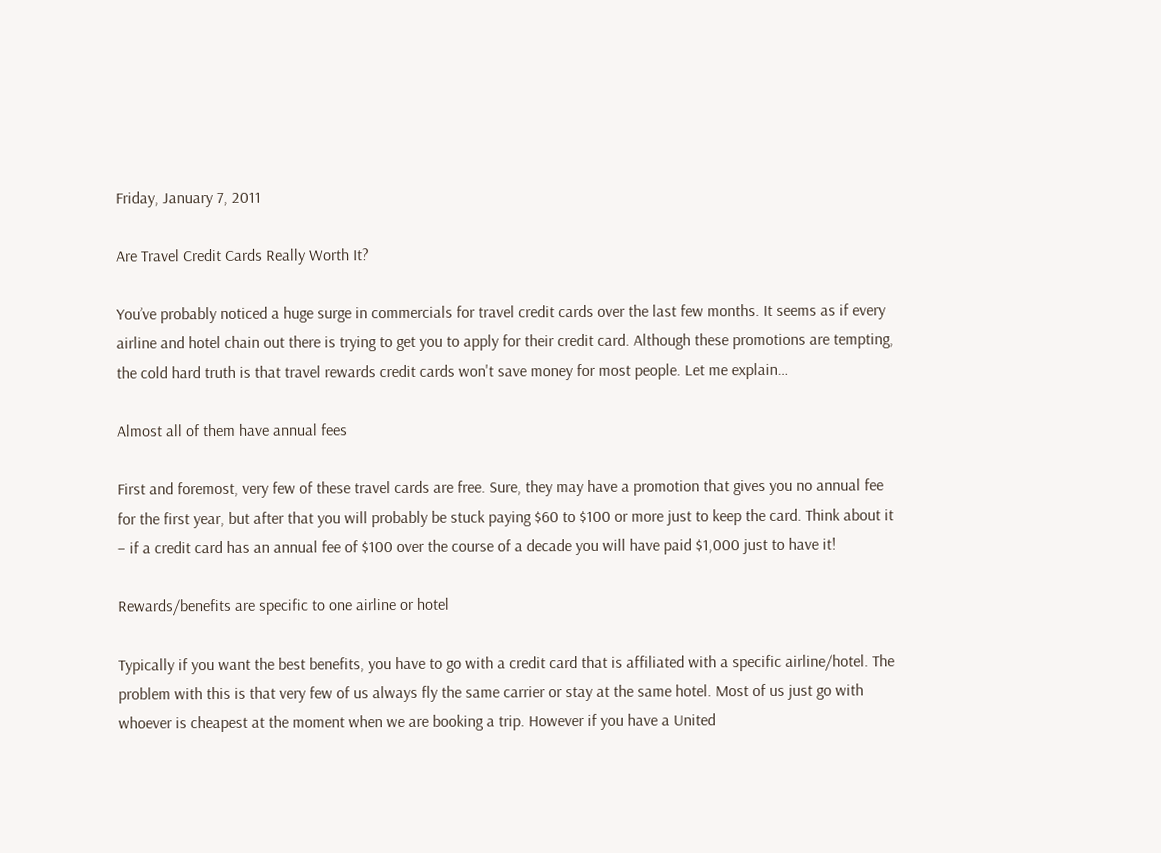Friday, January 7, 2011

Are Travel Credit Cards Really Worth It?

You’ve probably noticed a huge surge in commercials for travel credit cards over the last few months. It seems as if every airline and hotel chain out there is trying to get you to apply for their credit card. Although these promotions are tempting, the cold hard truth is that travel rewards credit cards won't save money for most people. Let me explain…

Almost all of them have annual fees

First and foremost, very few of these travel cards are free. Sure, they may have a promotion that gives you no annual fee for the first year, but after that you will probably be stuck paying $60 to $100 or more just to keep the card. Think about it – if a credit card has an annual fee of $100 over the course of a decade you will have paid $1,000 just to have it!

Rewards/benefits are specific to one airline or hotel

Typically if you want the best benefits, you have to go with a credit card that is affiliated with a specific airline/hotel. The problem with this is that very few of us always fly the same carrier or stay at the same hotel. Most of us just go with whoever is cheapest at the moment when we are booking a trip. However if you have a United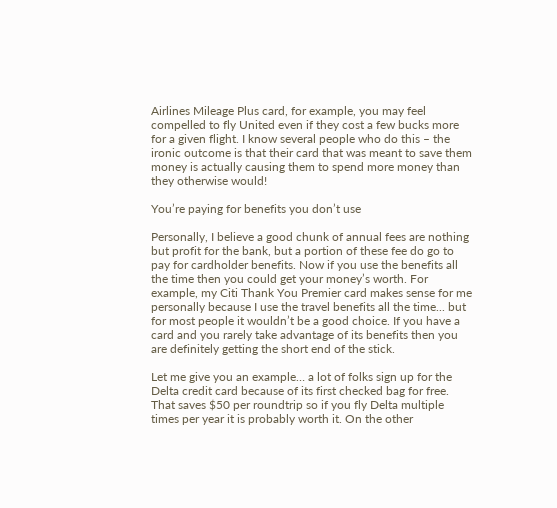Airlines Mileage Plus card, for example, you may feel compelled to fly United even if they cost a few bucks more for a given flight. I know several people who do this – the ironic outcome is that their card that was meant to save them money is actually causing them to spend more money than they otherwise would!

You’re paying for benefits you don’t use

Personally, I believe a good chunk of annual fees are nothing but profit for the bank, but a portion of these fee do go to pay for cardholder benefits. Now if you use the benefits all the time then you could get your money’s worth. For example, my Citi Thank You Premier card makes sense for me personally because I use the travel benefits all the time... but for most people it wouldn’t be a good choice. If you have a card and you rarely take advantage of its benefits then you are definitely getting the short end of the stick.

Let me give you an example… a lot of folks sign up for the Delta credit card because of its first checked bag for free. That saves $50 per roundtrip so if you fly Delta multiple times per year it is probably worth it. On the other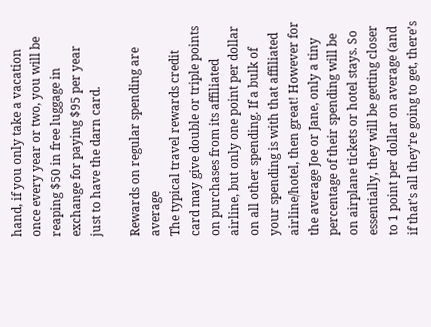hand, if you only take a vacation once every year or two, you will be reaping $50 in free luggage in exchange for paying $95 per year just to have the darn card.

Rewards on regular spending are average
The typical travel rewards credit card may give double or triple points on purchases from its affiliated airline, but only one point per dollar on all other spending. If a bulk of your spending is with that affiliated airline/hotel, then great! However for the average Joe or Jane, only a tiny percentage of their spending will be on airplane tickets or hotel stays. So essentially, they will be getting closer to 1 point per dollar on average (and if that’s all they’re going to get, there’s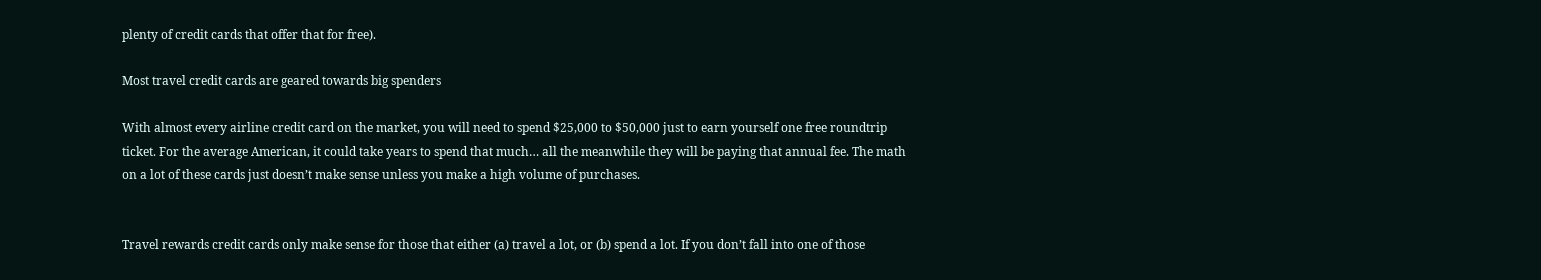plenty of credit cards that offer that for free).

Most travel credit cards are geared towards big spenders

With almost every airline credit card on the market, you will need to spend $25,000 to $50,000 just to earn yourself one free roundtrip ticket. For the average American, it could take years to spend that much… all the meanwhile they will be paying that annual fee. The math on a lot of these cards just doesn’t make sense unless you make a high volume of purchases.


Travel rewards credit cards only make sense for those that either (a) travel a lot, or (b) spend a lot. If you don’t fall into one of those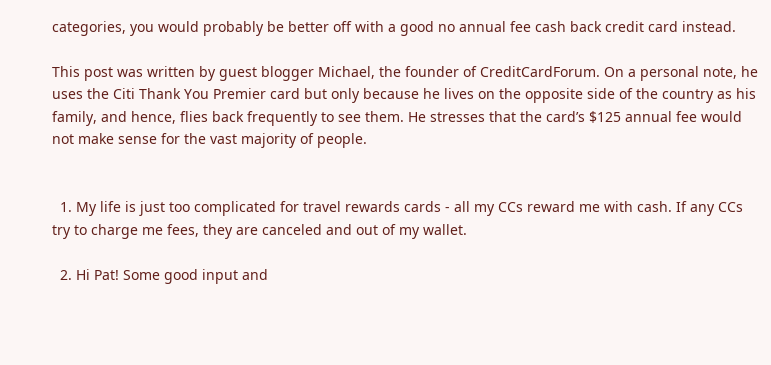categories, you would probably be better off with a good no annual fee cash back credit card instead.

This post was written by guest blogger Michael, the founder of CreditCardForum. On a personal note, he uses the Citi Thank You Premier card but only because he lives on the opposite side of the country as his family, and hence, flies back frequently to see them. He stresses that the card’s $125 annual fee would not make sense for the vast majority of people.


  1. My life is just too complicated for travel rewards cards - all my CCs reward me with cash. If any CCs try to charge me fees, they are canceled and out of my wallet.

  2. Hi Pat! Some good input and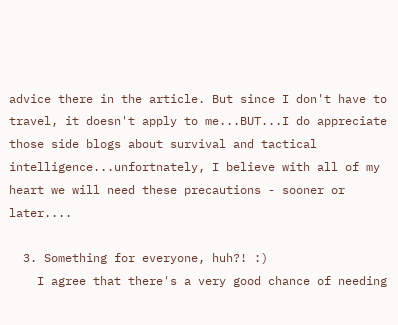advice there in the article. But since I don't have to travel, it doesn't apply to me...BUT...I do appreciate those side blogs about survival and tactical intelligence...unfortnately, I believe with all of my heart we will need these precautions - sooner or later....

  3. Something for everyone, huh?! :)
    I agree that there's a very good chance of needing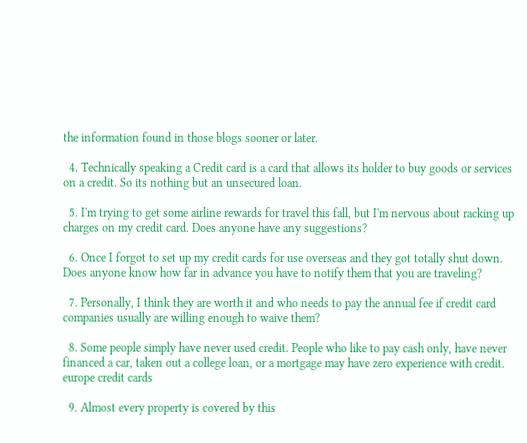the information found in those blogs sooner or later.

  4. Technically speaking a Credit card is a card that allows its holder to buy goods or services on a credit. So its nothing but an unsecured loan.

  5. I'm trying to get some airline rewards for travel this fall, but I'm nervous about racking up charges on my credit card. Does anyone have any suggestions?

  6. Once I forgot to set up my credit cards for use overseas and they got totally shut down. Does anyone know how far in advance you have to notify them that you are traveling?

  7. Personally, I think they are worth it and who needs to pay the annual fee if credit card companies usually are willing enough to waive them?

  8. Some people simply have never used credit. People who like to pay cash only, have never financed a car, taken out a college loan, or a mortgage may have zero experience with credit. europe credit cards

  9. Almost every property is covered by this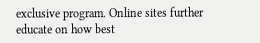exclusive program. Online sites further educate on how best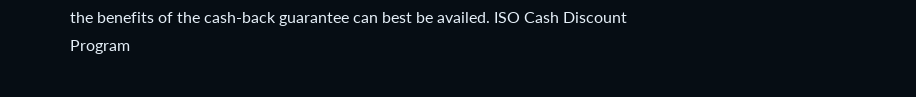the benefits of the cash-back guarantee can best be availed. ISO Cash Discount Program